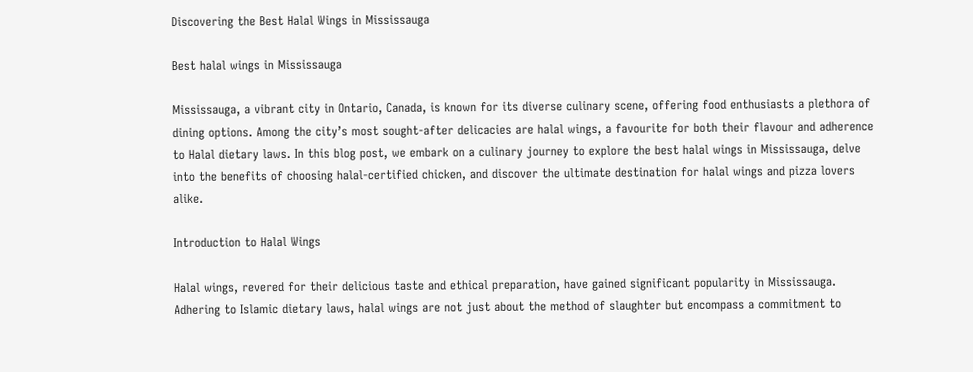Discovering the Best Halal Wings in Mississauga

Best halal wings in Mississauga

Mississauga, a vibrant city in Ontario, Canada, is known for its diverse culinary scene, offering food enthusiasts a plethora of dining options. Among the city’s most sought-after delicacies are halal wings, a favourite for both their flavour and adherence to Halal dietary laws. In this blog post, we embark on a culinary journey to explore the best halal wings in Mississauga, delve into the benefits of choosing halal-certified chicken, and discover the ultimate destination for halal wings and pizza lovers alike.

Introduction to Halal Wings

Halal wings, revered for their delicious taste and ethical preparation, have gained significant popularity in Mississauga. Adhering to Islamic dietary laws, halal wings are not just about the method of slaughter but encompass a commitment to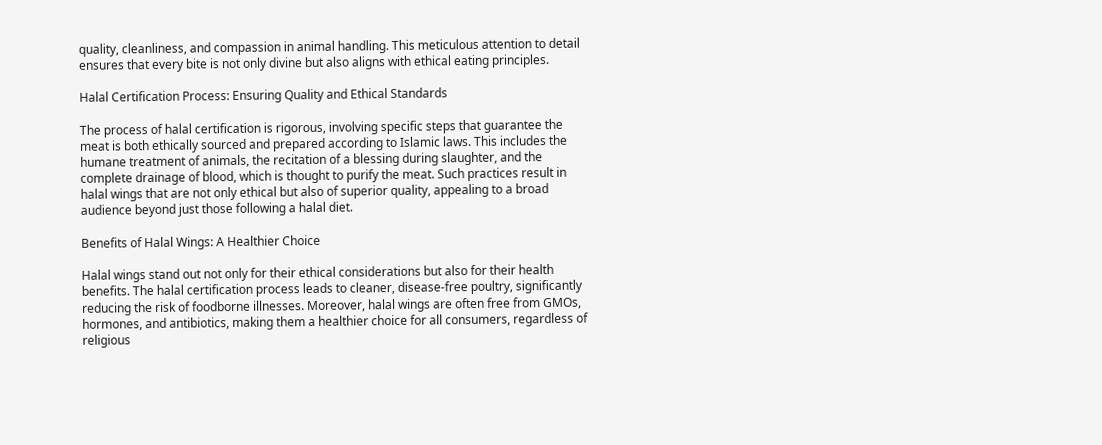quality, cleanliness, and compassion in animal handling. This meticulous attention to detail ensures that every bite is not only divine but also aligns with ethical eating principles.

Halal Certification Process: Ensuring Quality and Ethical Standards

The process of halal certification is rigorous, involving specific steps that guarantee the meat is both ethically sourced and prepared according to Islamic laws. This includes the humane treatment of animals, the recitation of a blessing during slaughter, and the complete drainage of blood, which is thought to purify the meat. Such practices result in halal wings that are not only ethical but also of superior quality, appealing to a broad audience beyond just those following a halal diet.

Benefits of Halal Wings: A Healthier Choice

Halal wings stand out not only for their ethical considerations but also for their health benefits. The halal certification process leads to cleaner, disease-free poultry, significantly reducing the risk of foodborne illnesses. Moreover, halal wings are often free from GMOs, hormones, and antibiotics, making them a healthier choice for all consumers, regardless of religious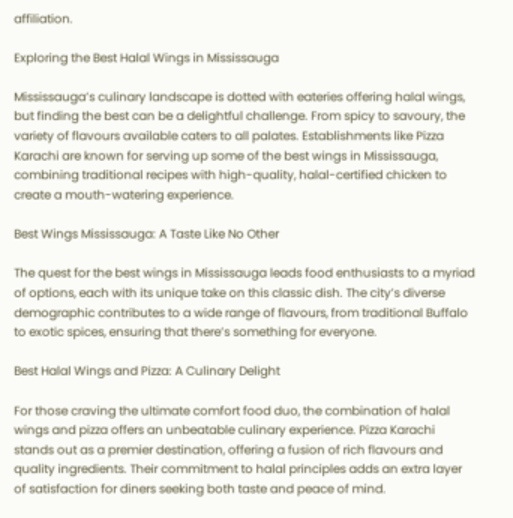affiliation.

Exploring the Best Halal Wings in Mississauga

Mississauga’s culinary landscape is dotted with eateries offering halal wings, but finding the best can be a delightful challenge. From spicy to savoury, the variety of flavours available caters to all palates. Establishments like Pizza Karachi are known for serving up some of the best wings in Mississauga, combining traditional recipes with high-quality, halal-certified chicken to create a mouth-watering experience.

Best Wings Mississauga: A Taste Like No Other

The quest for the best wings in Mississauga leads food enthusiasts to a myriad of options, each with its unique take on this classic dish. The city’s diverse demographic contributes to a wide range of flavours, from traditional Buffalo to exotic spices, ensuring that there’s something for everyone.

Best Halal Wings and Pizza: A Culinary Delight

For those craving the ultimate comfort food duo, the combination of halal wings and pizza offers an unbeatable culinary experience. Pizza Karachi stands out as a premier destination, offering a fusion of rich flavours and quality ingredients. Their commitment to halal principles adds an extra layer of satisfaction for diners seeking both taste and peace of mind.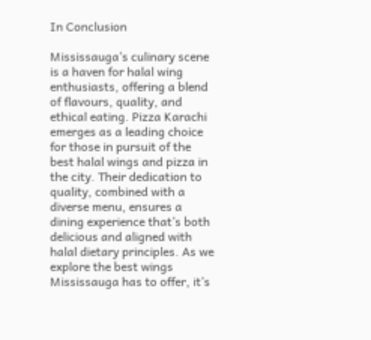In Conclusion

Mississauga’s culinary scene is a haven for halal wing enthusiasts, offering a blend of flavours, quality, and ethical eating. Pizza Karachi emerges as a leading choice for those in pursuit of the best halal wings and pizza in the city. Their dedication to quality, combined with a diverse menu, ensures a dining experience that’s both delicious and aligned with halal dietary principles. As we explore the best wings Mississauga has to offer, it’s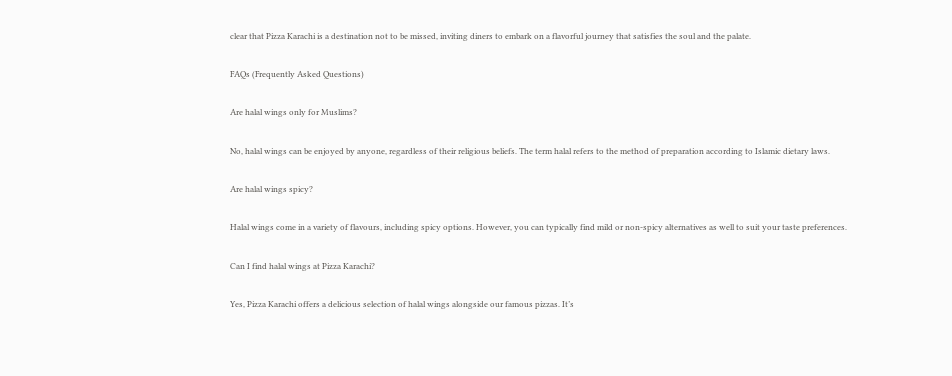clear that Pizza Karachi is a destination not to be missed, inviting diners to embark on a flavorful journey that satisfies the soul and the palate.

FAQs (Frequently Asked Questions)

Are halal wings only for Muslims?

No, halal wings can be enjoyed by anyone, regardless of their religious beliefs. The term halal refers to the method of preparation according to Islamic dietary laws.

Are halal wings spicy?

Halal wings come in a variety of flavours, including spicy options. However, you can typically find mild or non-spicy alternatives as well to suit your taste preferences.

Can I find halal wings at Pizza Karachi?

Yes, Pizza Karachi offers a delicious selection of halal wings alongside our famous pizzas. It’s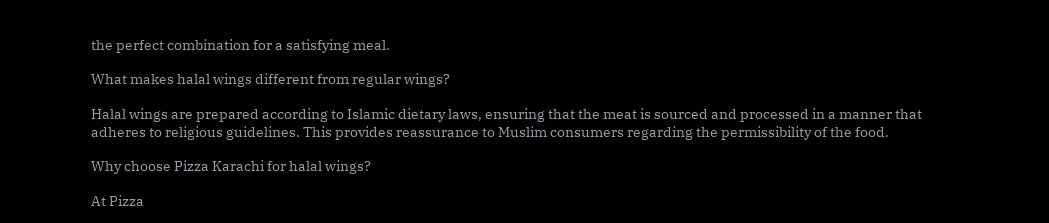the perfect combination for a satisfying meal.

What makes halal wings different from regular wings?

Halal wings are prepared according to Islamic dietary laws, ensuring that the meat is sourced and processed in a manner that adheres to religious guidelines. This provides reassurance to Muslim consumers regarding the permissibility of the food.

Why choose Pizza Karachi for halal wings?

At Pizza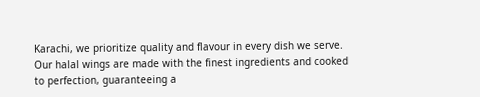Karachi, we prioritize quality and flavour in every dish we serve. Our halal wings are made with the finest ingredients and cooked to perfection, guaranteeing a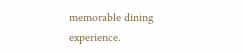memorable dining experience.